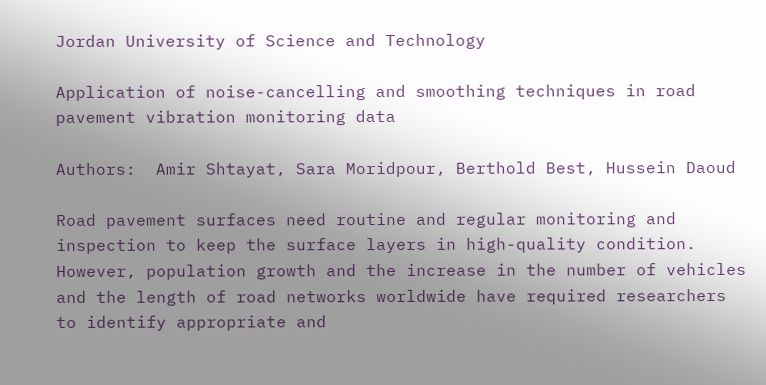Jordan University of Science and Technology

Application of noise-cancelling and smoothing techniques in road pavement vibration monitoring data

Authors:  Amir Shtayat, Sara Moridpour, Berthold Best, Hussein Daoud

Road pavement surfaces need routine and regular monitoring and inspection to keep the surface layers in high-quality condition. However, population growth and the increase in the number of vehicles and the length of road networks worldwide have required researchers to identify appropriate and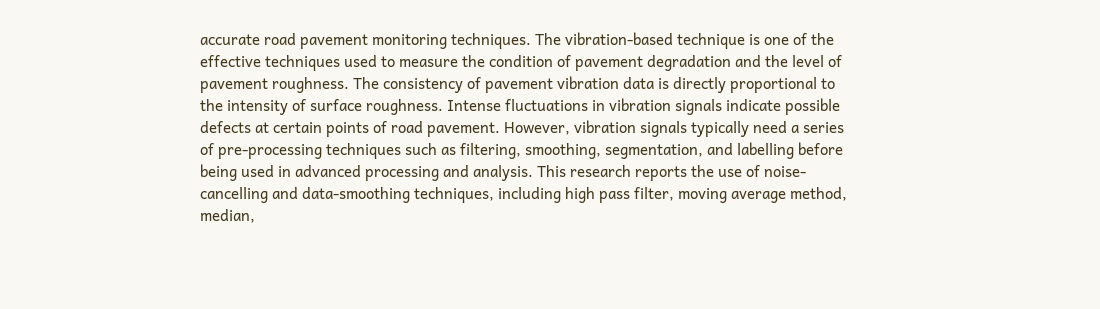accurate road pavement monitoring techniques. The vibration-based technique is one of the effective techniques used to measure the condition of pavement degradation and the level of pavement roughness. The consistency of pavement vibration data is directly proportional to the intensity of surface roughness. Intense fluctuations in vibration signals indicate possible defects at certain points of road pavement. However, vibration signals typically need a series of pre-processing techniques such as filtering, smoothing, segmentation, and labelling before being used in advanced processing and analysis. This research reports the use of noise-cancelling and data-smoothing techniques, including high pass filter, moving average method, median,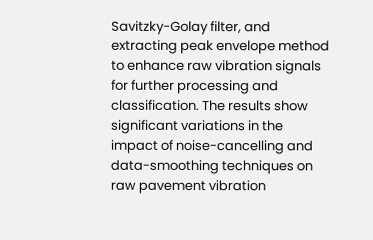Savitzky-Golay filter, and extracting peak envelope method to enhance raw vibration signals for further processing and classification. The results show significant variations in the impact of noise-cancelling and data-smoothing techniques on raw pavement vibration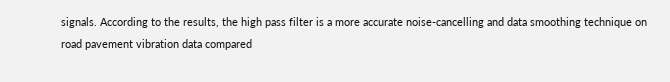signals. According to the results, the high pass filter is a more accurate noise-cancelling and data smoothing technique on road pavement vibration data compared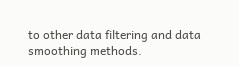to other data filtering and data smoothing methods.